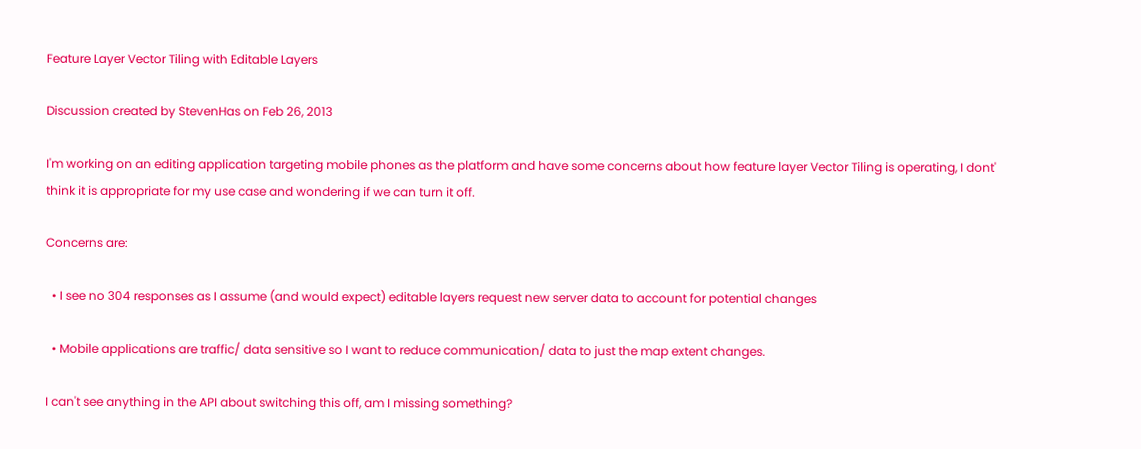Feature Layer Vector Tiling with Editable Layers

Discussion created by StevenHas on Feb 26, 2013

I'm working on an editing application targeting mobile phones as the platform and have some concerns about how feature layer Vector Tiling is operating, I dont' think it is appropriate for my use case and wondering if we can turn it off.

Concerns are:

  • I see no 304 responses as I assume (and would expect) editable layers request new server data to account for potential changes

  • Mobile applications are traffic/ data sensitive so I want to reduce communication/ data to just the map extent changes.

I can't see anything in the API about switching this off, am I missing something?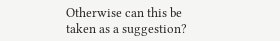Otherwise can this be taken as a suggestion?